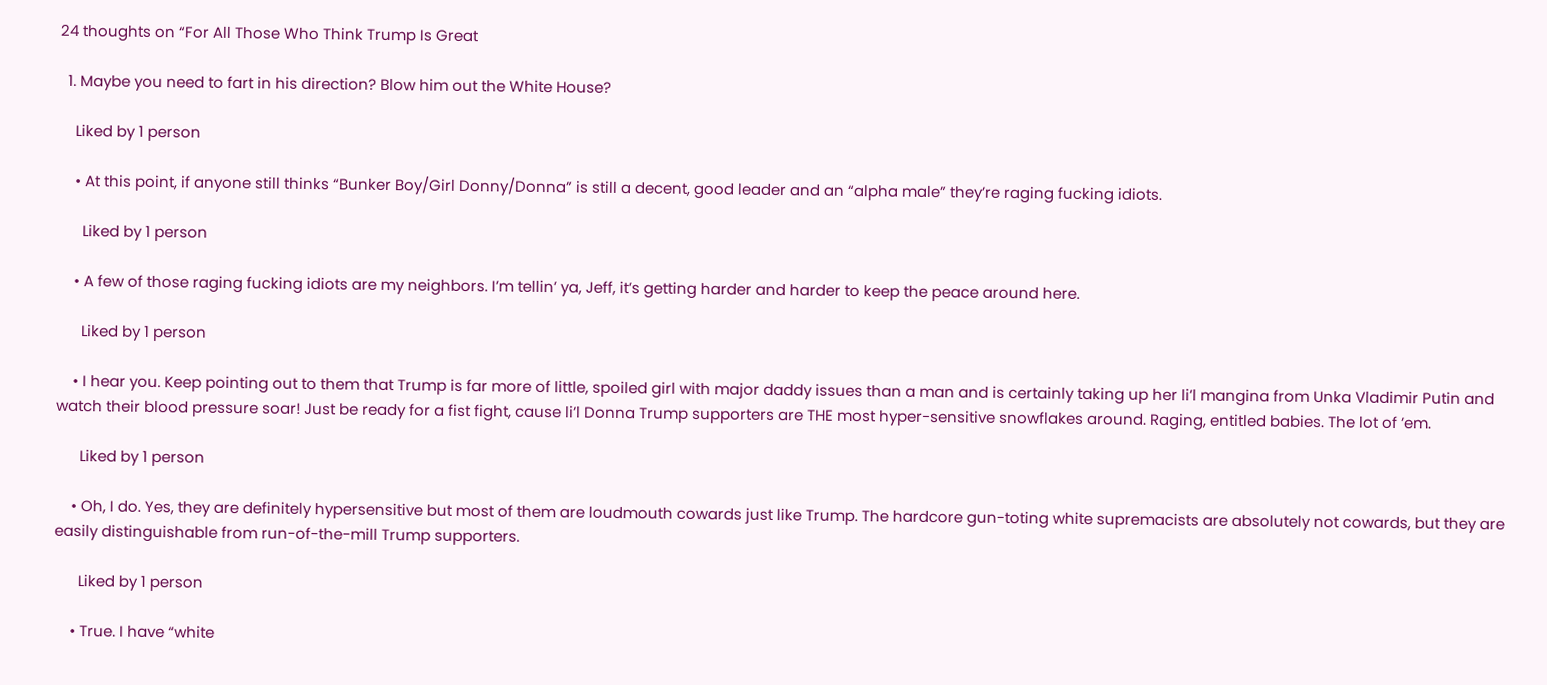24 thoughts on “For All Those Who Think Trump Is Great

  1. Maybe you need to fart in his direction? Blow him out the White House?

    Liked by 1 person

    • At this point, if anyone still thinks “Bunker Boy/Girl Donny/Donna” is still a decent, good leader and an “alpha male” they’re raging fucking idiots.

      Liked by 1 person

    • A few of those raging fucking idiots are my neighbors. I’m tellin’ ya, Jeff, it’s getting harder and harder to keep the peace around here.

      Liked by 1 person

    • I hear you. Keep pointing out to them that Trump is far more of little, spoiled girl with major daddy issues than a man and is certainly taking up her li’l mangina from Unka Vladimir Putin and watch their blood pressure soar! Just be ready for a fist fight, cause li’l Donna Trump supporters are THE most hyper-sensitive snowflakes around. Raging, entitled babies. The lot of ’em.

      Liked by 1 person

    • Oh, I do. Yes, they are definitely hypersensitive but most of them are loudmouth cowards just like Trump. The hardcore gun-toting white supremacists are absolutely not cowards, but they are easily distinguishable from run-of-the-mill Trump supporters.

      Liked by 1 person

    • True. I have “white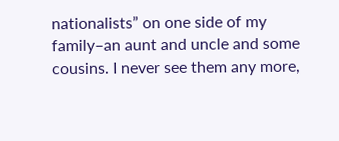nationalists” on one side of my family–an aunt and uncle and some cousins. I never see them any more,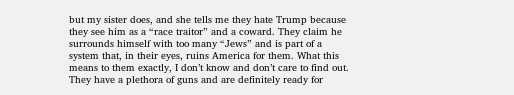but my sister does, and she tells me they hate Trump because they see him as a “race traitor” and a coward. They claim he surrounds himself with too many “Jews” and is part of a system that, in their eyes, ruins America for them. What this means to them exactly, I don’t know and don’t care to find out. They have a plethora of guns and are definitely ready for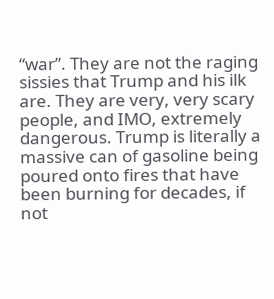“war”. They are not the raging sissies that Trump and his ilk are. They are very, very scary people, and IMO, extremely dangerous. Trump is literally a massive can of gasoline being poured onto fires that have been burning for decades, if not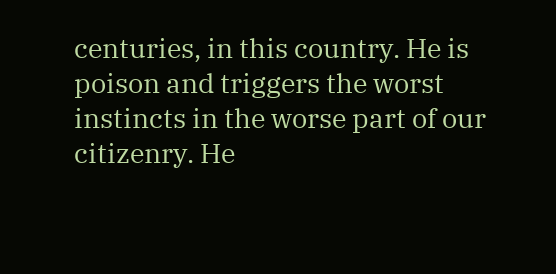centuries, in this country. He is poison and triggers the worst instincts in the worse part of our citizenry. He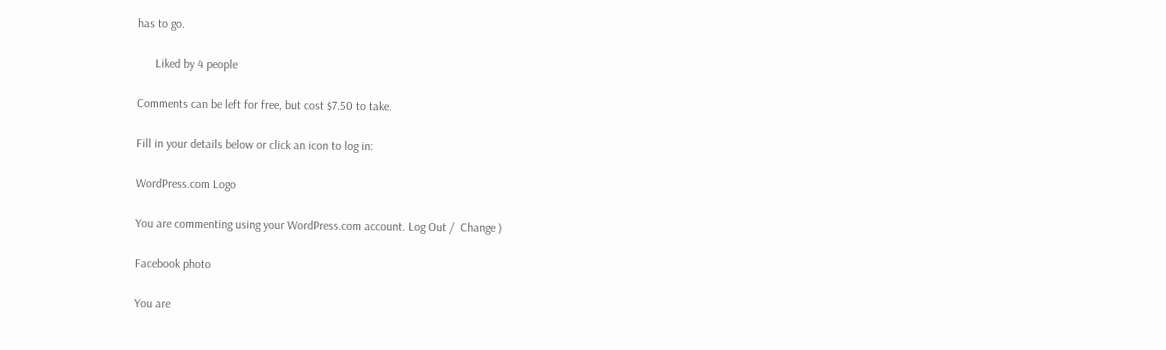has to go.

      Liked by 4 people

Comments can be left for free, but cost $7.50 to take.

Fill in your details below or click an icon to log in:

WordPress.com Logo

You are commenting using your WordPress.com account. Log Out /  Change )

Facebook photo

You are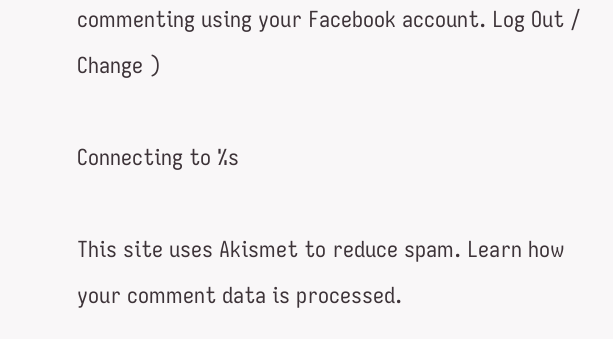commenting using your Facebook account. Log Out /  Change )

Connecting to %s

This site uses Akismet to reduce spam. Learn how your comment data is processed.